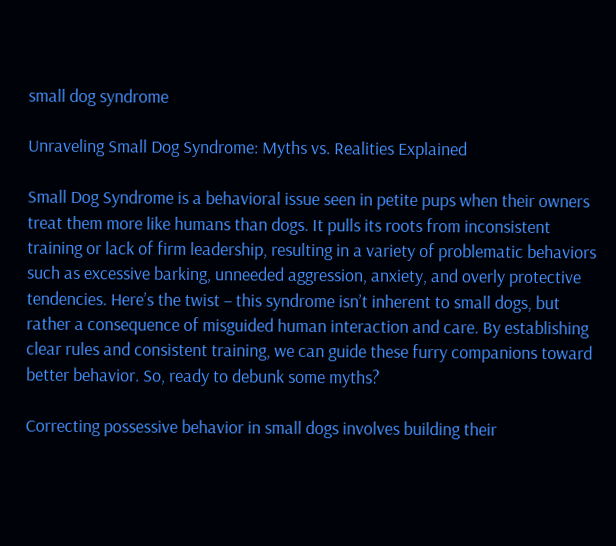small dog syndrome

Unraveling Small Dog Syndrome: Myths vs. Realities Explained

Small Dog Syndrome is a behavioral issue seen in petite pups when their owners treat them more like humans than dogs. It pulls its roots from inconsistent training or lack of firm leadership, resulting in a variety of problematic behaviors such as excessive barking, unneeded aggression, anxiety, and overly protective tendencies. Here’s the twist – this syndrome isn’t inherent to small dogs, but rather a consequence of misguided human interaction and care. By establishing clear rules and consistent training, we can guide these furry companions toward better behavior. So, ready to debunk some myths?

Correcting possessive behavior in small dogs involves building their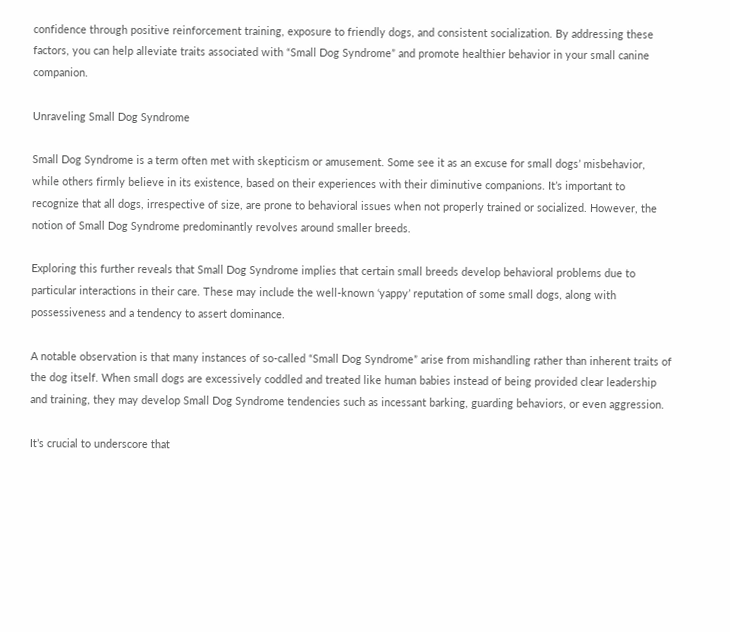confidence through positive reinforcement training, exposure to friendly dogs, and consistent socialization. By addressing these factors, you can help alleviate traits associated with “Small Dog Syndrome” and promote healthier behavior in your small canine companion.

Unraveling Small Dog Syndrome

Small Dog Syndrome is a term often met with skepticism or amusement. Some see it as an excuse for small dogs’ misbehavior, while others firmly believe in its existence, based on their experiences with their diminutive companions. It’s important to recognize that all dogs, irrespective of size, are prone to behavioral issues when not properly trained or socialized. However, the notion of Small Dog Syndrome predominantly revolves around smaller breeds.

Exploring this further reveals that Small Dog Syndrome implies that certain small breeds develop behavioral problems due to particular interactions in their care. These may include the well-known ‘yappy’ reputation of some small dogs, along with possessiveness and a tendency to assert dominance.

A notable observation is that many instances of so-called “Small Dog Syndrome” arise from mishandling rather than inherent traits of the dog itself. When small dogs are excessively coddled and treated like human babies instead of being provided clear leadership and training, they may develop Small Dog Syndrome tendencies such as incessant barking, guarding behaviors, or even aggression.

It’s crucial to underscore that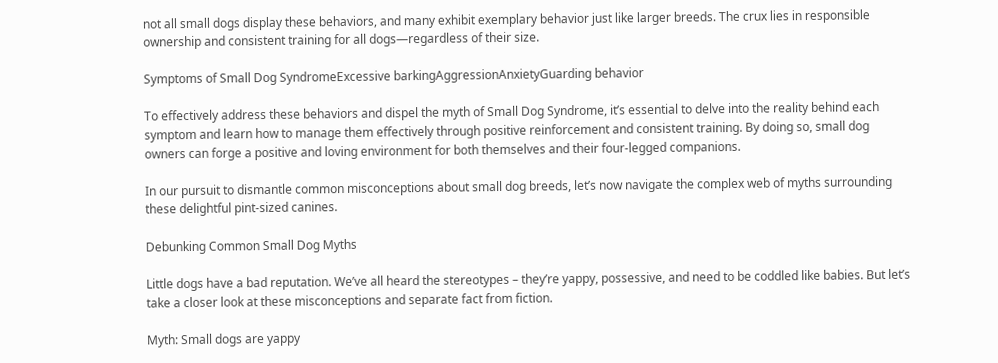not all small dogs display these behaviors, and many exhibit exemplary behavior just like larger breeds. The crux lies in responsible ownership and consistent training for all dogs—regardless of their size.

Symptoms of Small Dog SyndromeExcessive barkingAggressionAnxietyGuarding behavior

To effectively address these behaviors and dispel the myth of Small Dog Syndrome, it’s essential to delve into the reality behind each symptom and learn how to manage them effectively through positive reinforcement and consistent training. By doing so, small dog owners can forge a positive and loving environment for both themselves and their four-legged companions.

In our pursuit to dismantle common misconceptions about small dog breeds, let’s now navigate the complex web of myths surrounding these delightful pint-sized canines.

Debunking Common Small Dog Myths

Little dogs have a bad reputation. We’ve all heard the stereotypes – they’re yappy, possessive, and need to be coddled like babies. But let’s take a closer look at these misconceptions and separate fact from fiction.

Myth: Small dogs are yappy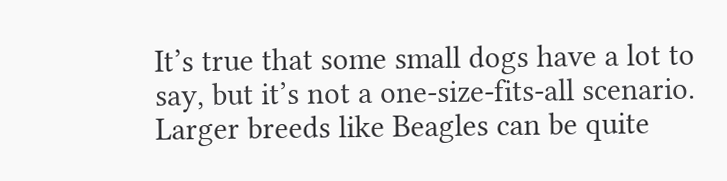It’s true that some small dogs have a lot to say, but it’s not a one-size-fits-all scenario. Larger breeds like Beagles can be quite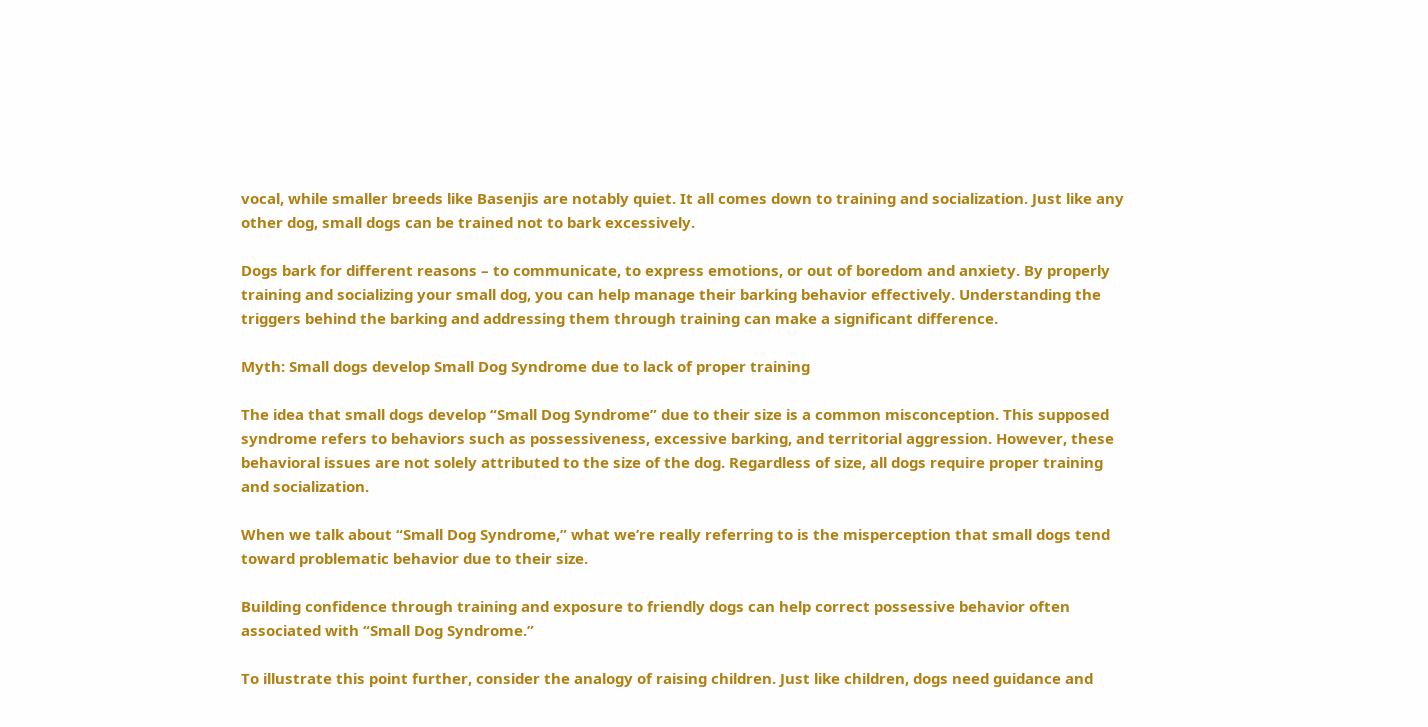vocal, while smaller breeds like Basenjis are notably quiet. It all comes down to training and socialization. Just like any other dog, small dogs can be trained not to bark excessively.

Dogs bark for different reasons – to communicate, to express emotions, or out of boredom and anxiety. By properly training and socializing your small dog, you can help manage their barking behavior effectively. Understanding the triggers behind the barking and addressing them through training can make a significant difference.

Myth: Small dogs develop Small Dog Syndrome due to lack of proper training

The idea that small dogs develop “Small Dog Syndrome” due to their size is a common misconception. This supposed syndrome refers to behaviors such as possessiveness, excessive barking, and territorial aggression. However, these behavioral issues are not solely attributed to the size of the dog. Regardless of size, all dogs require proper training and socialization.

When we talk about “Small Dog Syndrome,” what we’re really referring to is the misperception that small dogs tend toward problematic behavior due to their size.

Building confidence through training and exposure to friendly dogs can help correct possessive behavior often associated with “Small Dog Syndrome.”

To illustrate this point further, consider the analogy of raising children. Just like children, dogs need guidance and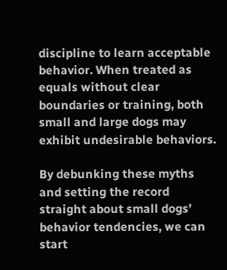discipline to learn acceptable behavior. When treated as equals without clear boundaries or training, both small and large dogs may exhibit undesirable behaviors.

By debunking these myths and setting the record straight about small dogs’ behavior tendencies, we can start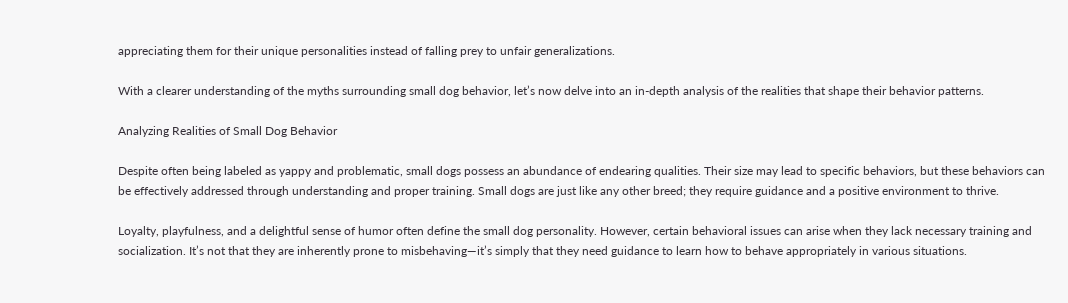appreciating them for their unique personalities instead of falling prey to unfair generalizations.

With a clearer understanding of the myths surrounding small dog behavior, let’s now delve into an in-depth analysis of the realities that shape their behavior patterns.

Analyzing Realities of Small Dog Behavior

Despite often being labeled as yappy and problematic, small dogs possess an abundance of endearing qualities. Their size may lead to specific behaviors, but these behaviors can be effectively addressed through understanding and proper training. Small dogs are just like any other breed; they require guidance and a positive environment to thrive.

Loyalty, playfulness, and a delightful sense of humor often define the small dog personality. However, certain behavioral issues can arise when they lack necessary training and socialization. It’s not that they are inherently prone to misbehaving—it’s simply that they need guidance to learn how to behave appropriately in various situations.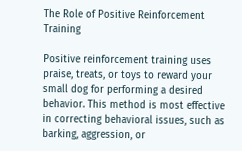The Role of Positive Reinforcement Training

Positive reinforcement training uses praise, treats, or toys to reward your small dog for performing a desired behavior. This method is most effective in correcting behavioral issues, such as barking, aggression, or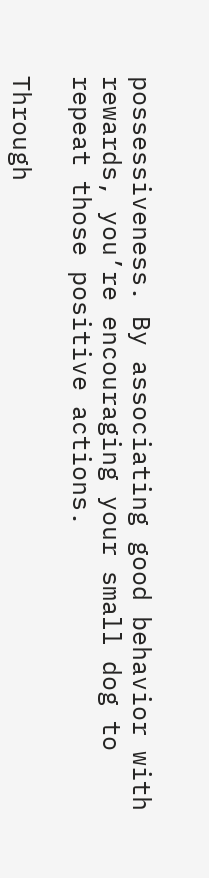possessiveness. By associating good behavior with rewards, you’re encouraging your small dog to repeat those positive actions.

Through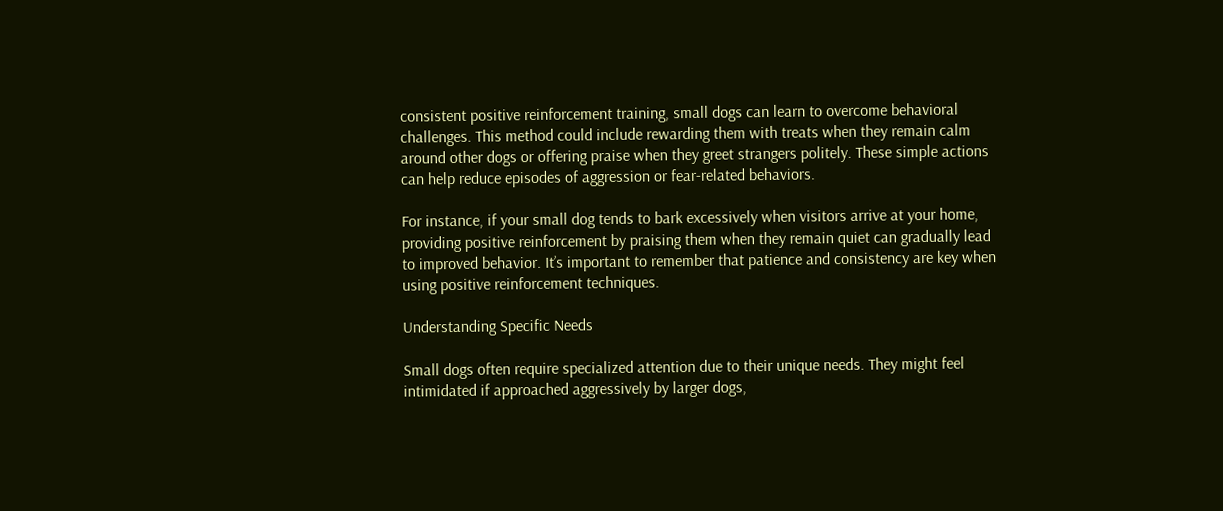consistent positive reinforcement training, small dogs can learn to overcome behavioral challenges. This method could include rewarding them with treats when they remain calm around other dogs or offering praise when they greet strangers politely. These simple actions can help reduce episodes of aggression or fear-related behaviors.

For instance, if your small dog tends to bark excessively when visitors arrive at your home, providing positive reinforcement by praising them when they remain quiet can gradually lead to improved behavior. It’s important to remember that patience and consistency are key when using positive reinforcement techniques.

Understanding Specific Needs

Small dogs often require specialized attention due to their unique needs. They might feel intimidated if approached aggressively by larger dogs,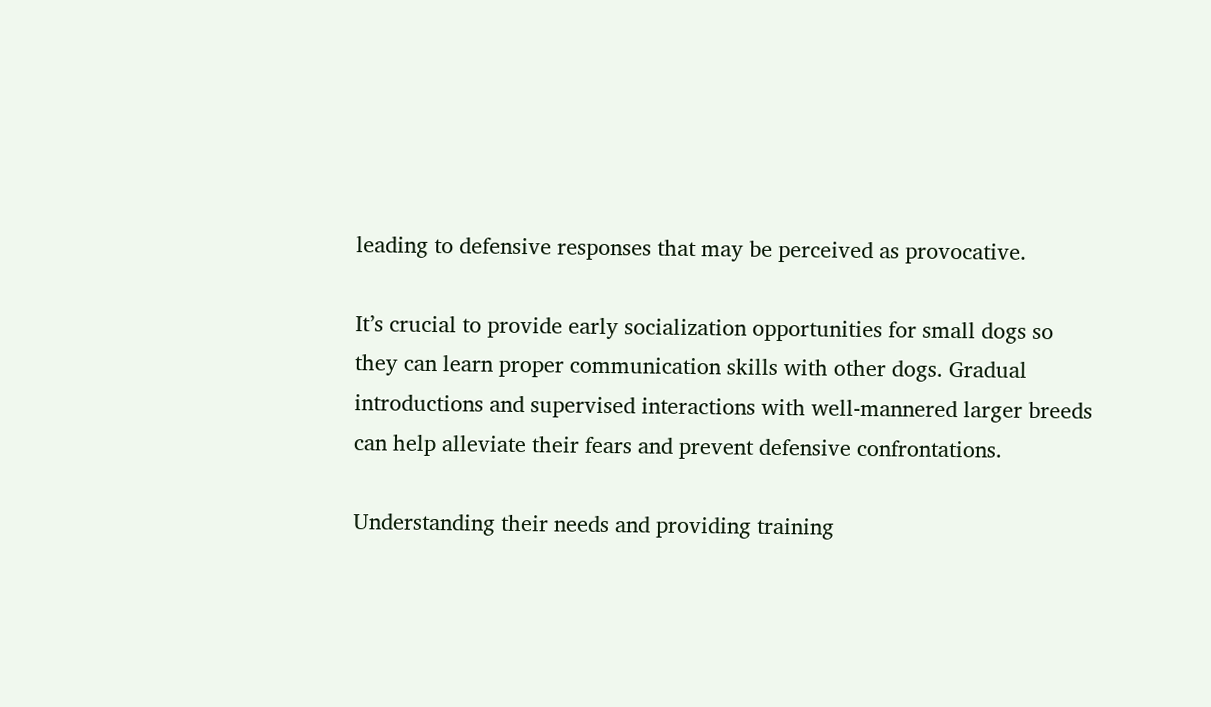leading to defensive responses that may be perceived as provocative.

It’s crucial to provide early socialization opportunities for small dogs so they can learn proper communication skills with other dogs. Gradual introductions and supervised interactions with well-mannered larger breeds can help alleviate their fears and prevent defensive confrontations.

Understanding their needs and providing training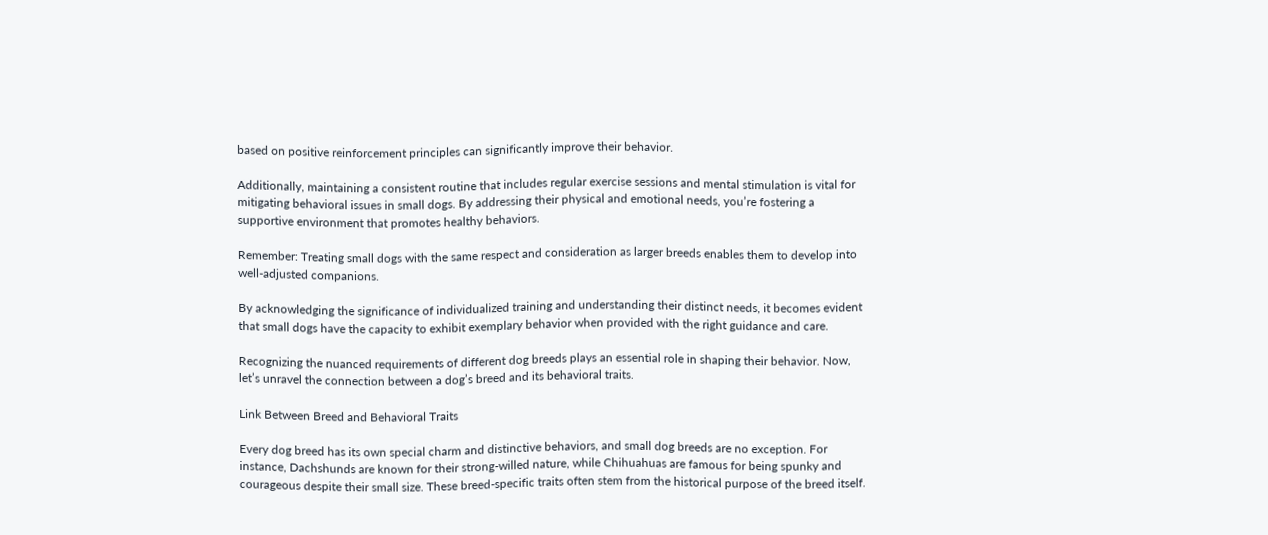based on positive reinforcement principles can significantly improve their behavior.

Additionally, maintaining a consistent routine that includes regular exercise sessions and mental stimulation is vital for mitigating behavioral issues in small dogs. By addressing their physical and emotional needs, you’re fostering a supportive environment that promotes healthy behaviors.

Remember: Treating small dogs with the same respect and consideration as larger breeds enables them to develop into well-adjusted companions.

By acknowledging the significance of individualized training and understanding their distinct needs, it becomes evident that small dogs have the capacity to exhibit exemplary behavior when provided with the right guidance and care.

Recognizing the nuanced requirements of different dog breeds plays an essential role in shaping their behavior. Now, let’s unravel the connection between a dog’s breed and its behavioral traits.

Link Between Breed and Behavioral Traits

Every dog breed has its own special charm and distinctive behaviors, and small dog breeds are no exception. For instance, Dachshunds are known for their strong-willed nature, while Chihuahuas are famous for being spunky and courageous despite their small size. These breed-specific traits often stem from the historical purpose of the breed itself.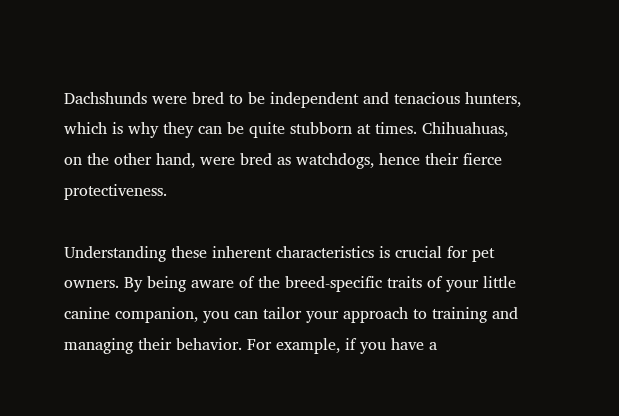Dachshunds were bred to be independent and tenacious hunters, which is why they can be quite stubborn at times. Chihuahuas, on the other hand, were bred as watchdogs, hence their fierce protectiveness.

Understanding these inherent characteristics is crucial for pet owners. By being aware of the breed-specific traits of your little canine companion, you can tailor your approach to training and managing their behavior. For example, if you have a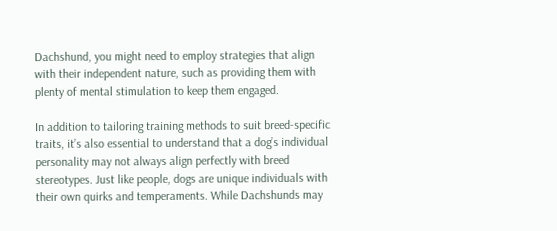Dachshund, you might need to employ strategies that align with their independent nature, such as providing them with plenty of mental stimulation to keep them engaged.

In addition to tailoring training methods to suit breed-specific traits, it’s also essential to understand that a dog’s individual personality may not always align perfectly with breed stereotypes. Just like people, dogs are unique individuals with their own quirks and temperaments. While Dachshunds may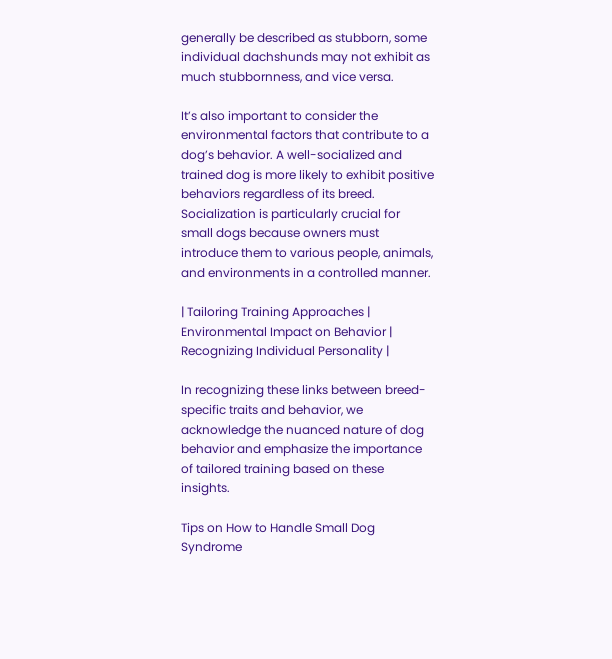generally be described as stubborn, some individual dachshunds may not exhibit as much stubbornness, and vice versa.

It’s also important to consider the environmental factors that contribute to a dog’s behavior. A well-socialized and trained dog is more likely to exhibit positive behaviors regardless of its breed. Socialization is particularly crucial for small dogs because owners must introduce them to various people, animals, and environments in a controlled manner.

| Tailoring Training Approaches | Environmental Impact on Behavior | Recognizing Individual Personality |

In recognizing these links between breed-specific traits and behavior, we acknowledge the nuanced nature of dog behavior and emphasize the importance of tailored training based on these insights.

Tips on How to Handle Small Dog Syndrome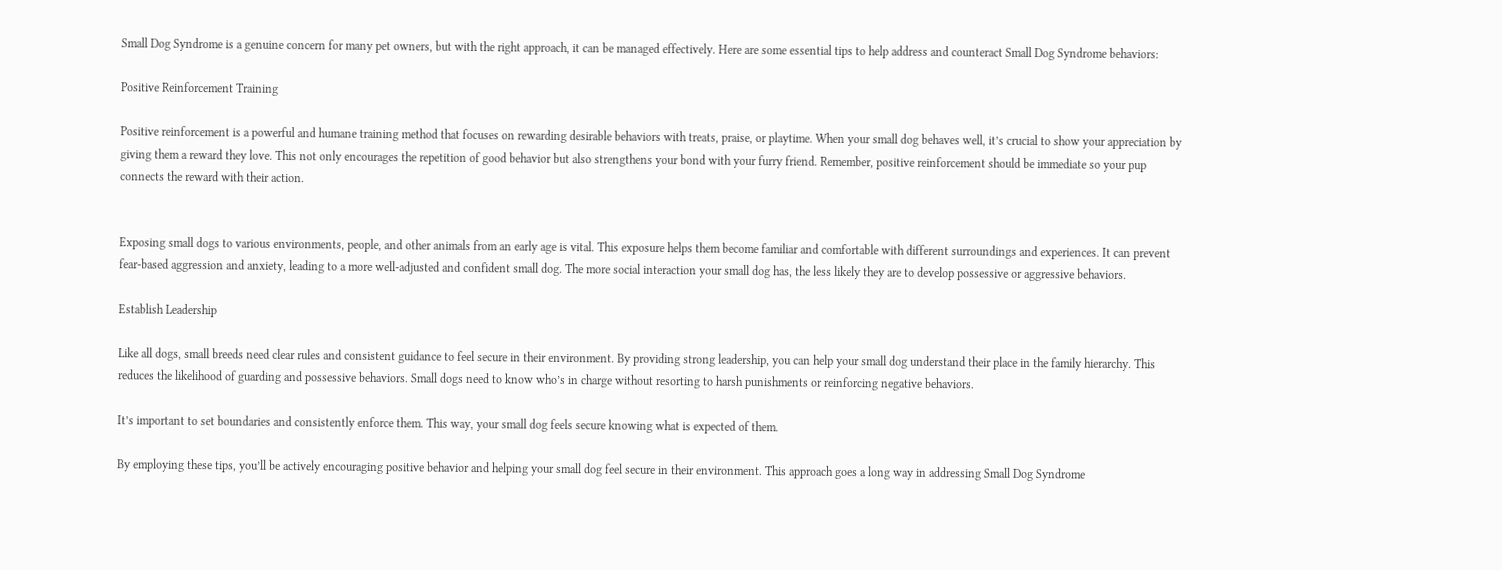Small Dog Syndrome is a genuine concern for many pet owners, but with the right approach, it can be managed effectively. Here are some essential tips to help address and counteract Small Dog Syndrome behaviors:

Positive Reinforcement Training

Positive reinforcement is a powerful and humane training method that focuses on rewarding desirable behaviors with treats, praise, or playtime. When your small dog behaves well, it’s crucial to show your appreciation by giving them a reward they love. This not only encourages the repetition of good behavior but also strengthens your bond with your furry friend. Remember, positive reinforcement should be immediate so your pup connects the reward with their action.


Exposing small dogs to various environments, people, and other animals from an early age is vital. This exposure helps them become familiar and comfortable with different surroundings and experiences. It can prevent fear-based aggression and anxiety, leading to a more well-adjusted and confident small dog. The more social interaction your small dog has, the less likely they are to develop possessive or aggressive behaviors.

Establish Leadership

Like all dogs, small breeds need clear rules and consistent guidance to feel secure in their environment. By providing strong leadership, you can help your small dog understand their place in the family hierarchy. This reduces the likelihood of guarding and possessive behaviors. Small dogs need to know who’s in charge without resorting to harsh punishments or reinforcing negative behaviors.

It’s important to set boundaries and consistently enforce them. This way, your small dog feels secure knowing what is expected of them.

By employing these tips, you’ll be actively encouraging positive behavior and helping your small dog feel secure in their environment. This approach goes a long way in addressing Small Dog Syndrome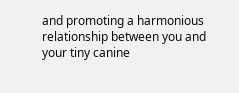and promoting a harmonious relationship between you and your tiny canine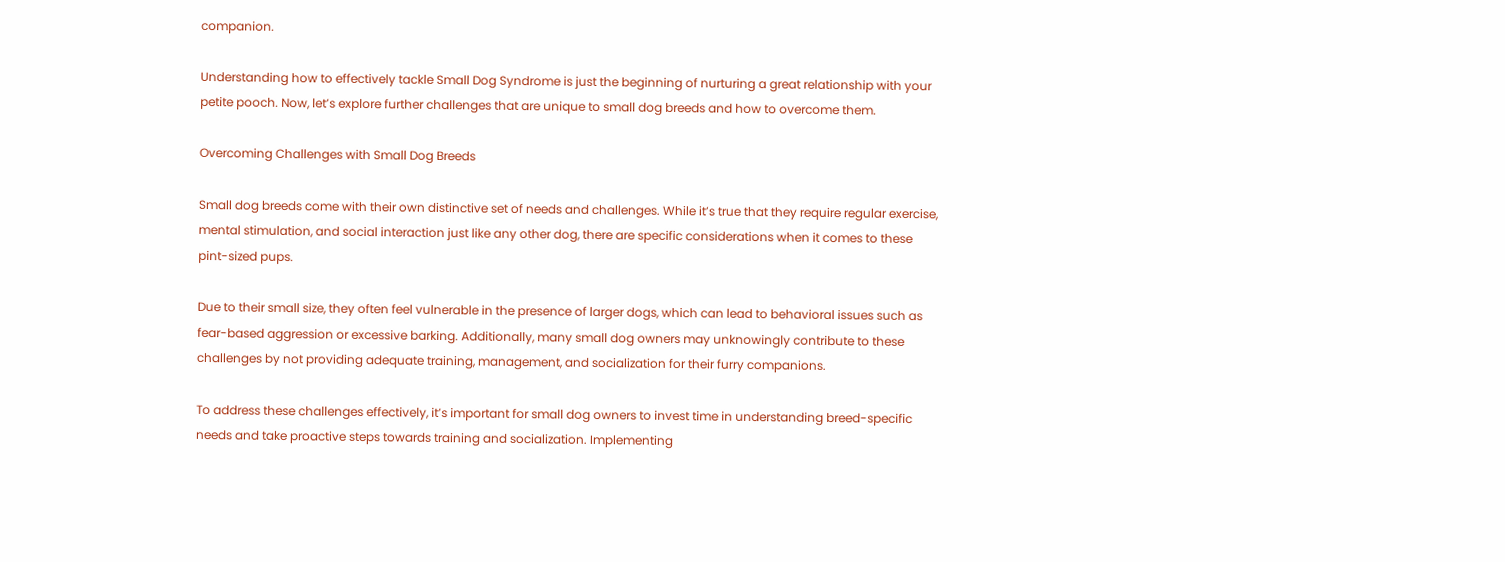companion.

Understanding how to effectively tackle Small Dog Syndrome is just the beginning of nurturing a great relationship with your petite pooch. Now, let’s explore further challenges that are unique to small dog breeds and how to overcome them.

Overcoming Challenges with Small Dog Breeds

Small dog breeds come with their own distinctive set of needs and challenges. While it’s true that they require regular exercise, mental stimulation, and social interaction just like any other dog, there are specific considerations when it comes to these pint-sized pups.

Due to their small size, they often feel vulnerable in the presence of larger dogs, which can lead to behavioral issues such as fear-based aggression or excessive barking. Additionally, many small dog owners may unknowingly contribute to these challenges by not providing adequate training, management, and socialization for their furry companions.

To address these challenges effectively, it’s important for small dog owners to invest time in understanding breed-specific needs and take proactive steps towards training and socialization. Implementing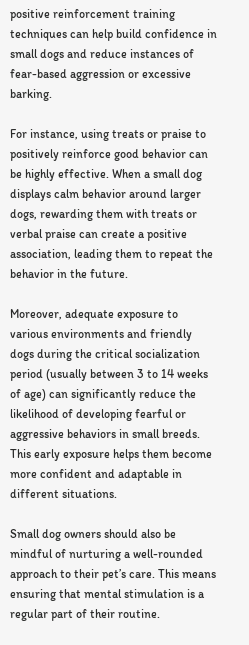positive reinforcement training techniques can help build confidence in small dogs and reduce instances of fear-based aggression or excessive barking.

For instance, using treats or praise to positively reinforce good behavior can be highly effective. When a small dog displays calm behavior around larger dogs, rewarding them with treats or verbal praise can create a positive association, leading them to repeat the behavior in the future.

Moreover, adequate exposure to various environments and friendly dogs during the critical socialization period (usually between 3 to 14 weeks of age) can significantly reduce the likelihood of developing fearful or aggressive behaviors in small breeds. This early exposure helps them become more confident and adaptable in different situations.

Small dog owners should also be mindful of nurturing a well-rounded approach to their pet’s care. This means ensuring that mental stimulation is a regular part of their routine.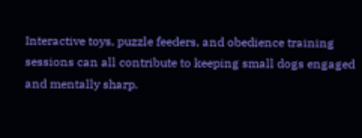Interactive toys, puzzle feeders, and obedience training sessions can all contribute to keeping small dogs engaged and mentally sharp.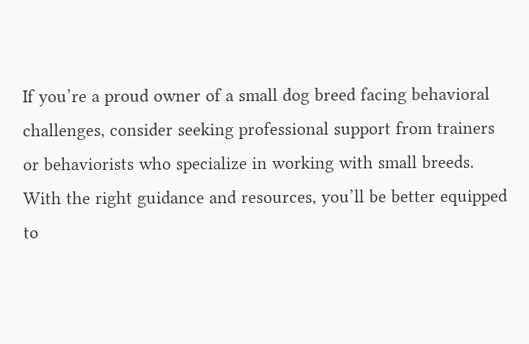If you’re a proud owner of a small dog breed facing behavioral challenges, consider seeking professional support from trainers or behaviorists who specialize in working with small breeds. With the right guidance and resources, you’ll be better equipped to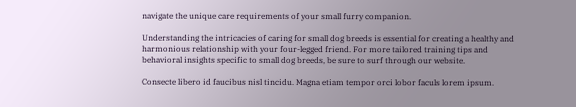navigate the unique care requirements of your small furry companion.

Understanding the intricacies of caring for small dog breeds is essential for creating a healthy and harmonious relationship with your four-legged friend. For more tailored training tips and behavioral insights specific to small dog breeds, be sure to surf through our website.

Consecte libero id faucibus nisl tincidu. Magna etiam tempor orci lobor faculs lorem ipsum.